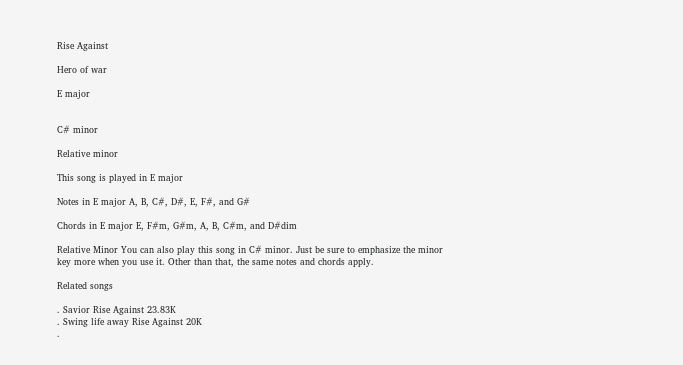Rise Against

Hero of war

E major


C# minor

Relative minor

This song is played in E major

Notes in E major A, B, C#, D#, E, F#, and G#

Chords in E major E, F#m, G#m, A, B, C#m, and D#dim

Relative Minor You can also play this song in C# minor. Just be sure to emphasize the minor key more when you use it. Other than that, the same notes and chords apply.

Related songs

. Savior Rise Against 23.83K
. Swing life away Rise Against 20K
.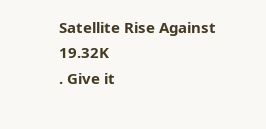Satellite Rise Against 19.32K
. Give it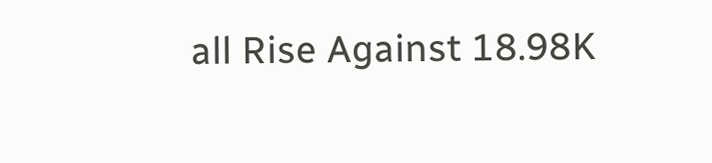all Rise Against 18.98K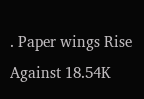. Paper wings Rise Against 18.54K